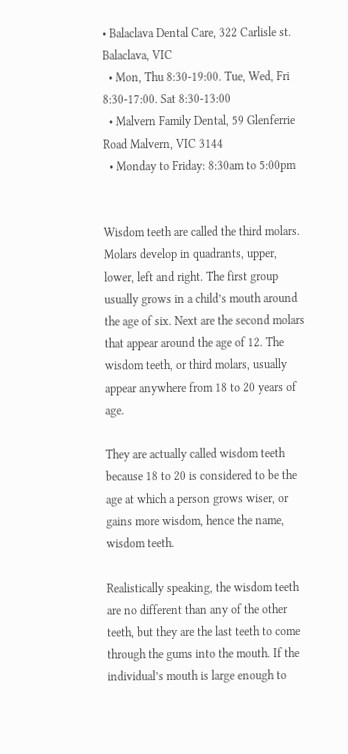• Balaclava Dental Care, 322 Carlisle st. Balaclava, VIC
  • Mon, Thu 8:30-19:00. Tue, Wed, Fri 8:30-17:00. Sat 8:30-13:00
  • Malvern Family Dental, 59 Glenferrie Road Malvern, VIC 3144
  • Monday to Friday: 8:30am to 5:00pm


Wisdom teeth are called the third molars. Molars develop in quadrants, upper, lower, left and right. The first group usually grows in a child’s mouth around the age of six. Next are the second molars that appear around the age of 12. The wisdom teeth, or third molars, usually appear anywhere from 18 to 20 years of age.

They are actually called wisdom teeth because 18 to 20 is considered to be the age at which a person grows wiser, or gains more wisdom, hence the name, wisdom teeth.

Realistically speaking, the wisdom teeth are no different than any of the other teeth, but they are the last teeth to come through the gums into the mouth. If the individual’s mouth is large enough to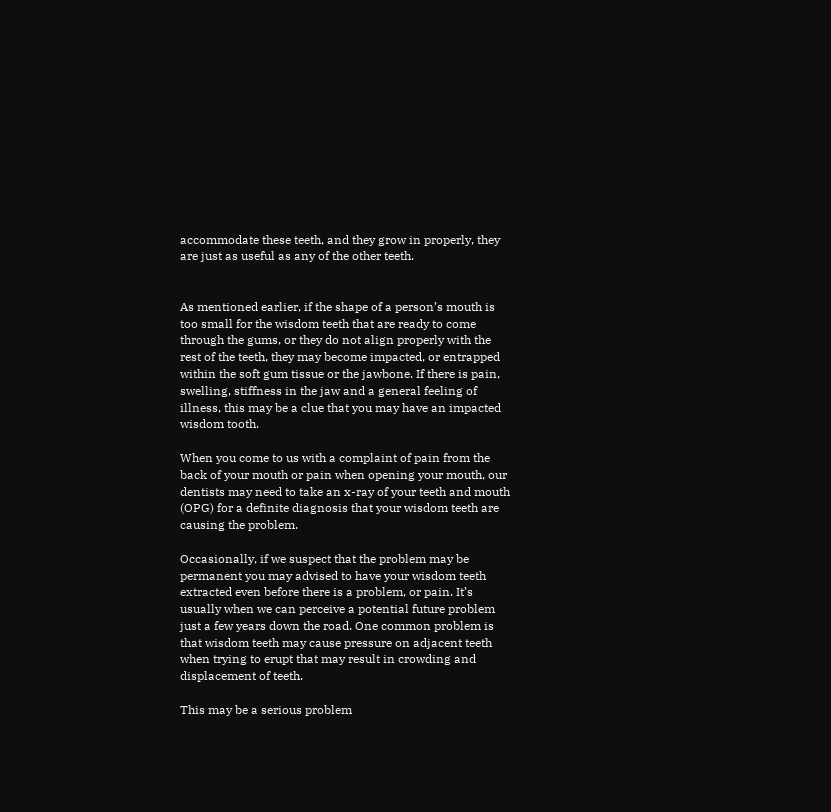accommodate these teeth, and they grow in properly, they are just as useful as any of the other teeth.


As mentioned earlier, if the shape of a person’s mouth is too small for the wisdom teeth that are ready to come through the gums, or they do not align properly with the rest of the teeth, they may become impacted, or entrapped within the soft gum tissue or the jawbone. If there is pain, swelling, stiffness in the jaw and a general feeling of illness, this may be a clue that you may have an impacted wisdom tooth.

When you come to us with a complaint of pain from the back of your mouth or pain when opening your mouth, our dentists may need to take an x-ray of your teeth and mouth (OPG) for a definite diagnosis that your wisdom teeth are causing the problem.

Occasionally, if we suspect that the problem may be permanent you may advised to have your wisdom teeth extracted even before there is a problem, or pain. It’s usually when we can perceive a potential future problem just a few years down the road. One common problem is that wisdom teeth may cause pressure on adjacent teeth when trying to erupt that may result in crowding and displacement of teeth.

This may be a serious problem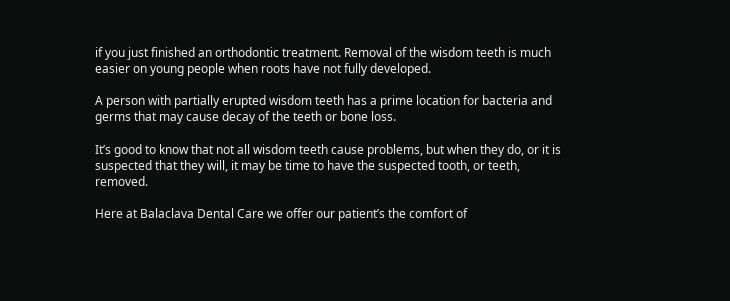if you just finished an orthodontic treatment. Removal of the wisdom teeth is much easier on young people when roots have not fully developed.

A person with partially erupted wisdom teeth has a prime location for bacteria and germs that may cause decay of the teeth or bone loss.

It’s good to know that not all wisdom teeth cause problems, but when they do, or it is suspected that they will, it may be time to have the suspected tooth, or teeth, removed.

Here at Balaclava Dental Care we offer our patient’s the comfort of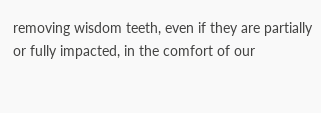removing wisdom teeth, even if they are partially or fully impacted, in the comfort of our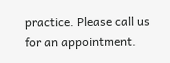practice. Please call us for an appointment.